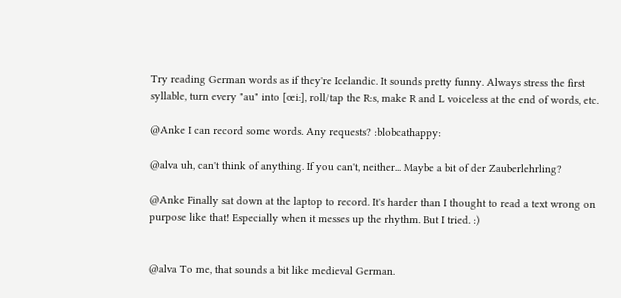Try reading German words as if they're Icelandic. It sounds pretty funny. Always stress the first syllable, turn every "au" into [œiː], roll/tap the R:s, make R and L voiceless at the end of words, etc.

@Anke I can record some words. Any requests? :blobcathappy:

@alva uh, can't think of anything. If you can't, neither... Maybe a bit of der Zauberlehrling?

@Anke Finally sat down at the laptop to record. It's harder than I thought to read a text wrong on purpose like that! Especially when it messes up the rhythm. But I tried. :)


@alva To me, that sounds a bit like medieval German.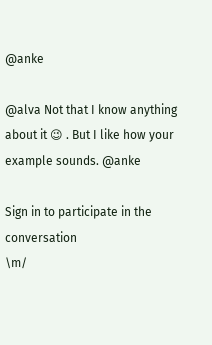@anke

@alva Not that I know anything about it 😉 . But I like how your example sounds. @anke

Sign in to participate in the conversation
\m/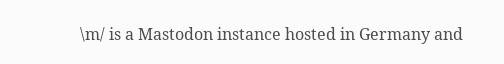\m/ is a Mastodon instance hosted in Germany and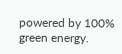powered by 100% green energy.